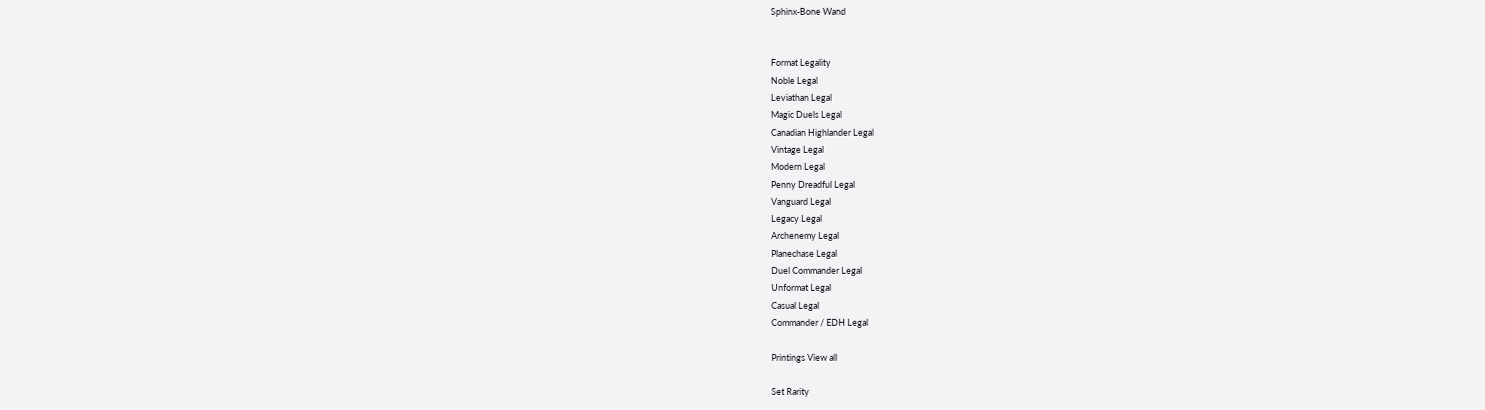Sphinx-Bone Wand


Format Legality
Noble Legal
Leviathan Legal
Magic Duels Legal
Canadian Highlander Legal
Vintage Legal
Modern Legal
Penny Dreadful Legal
Vanguard Legal
Legacy Legal
Archenemy Legal
Planechase Legal
Duel Commander Legal
Unformat Legal
Casual Legal
Commander / EDH Legal

Printings View all

Set Rarity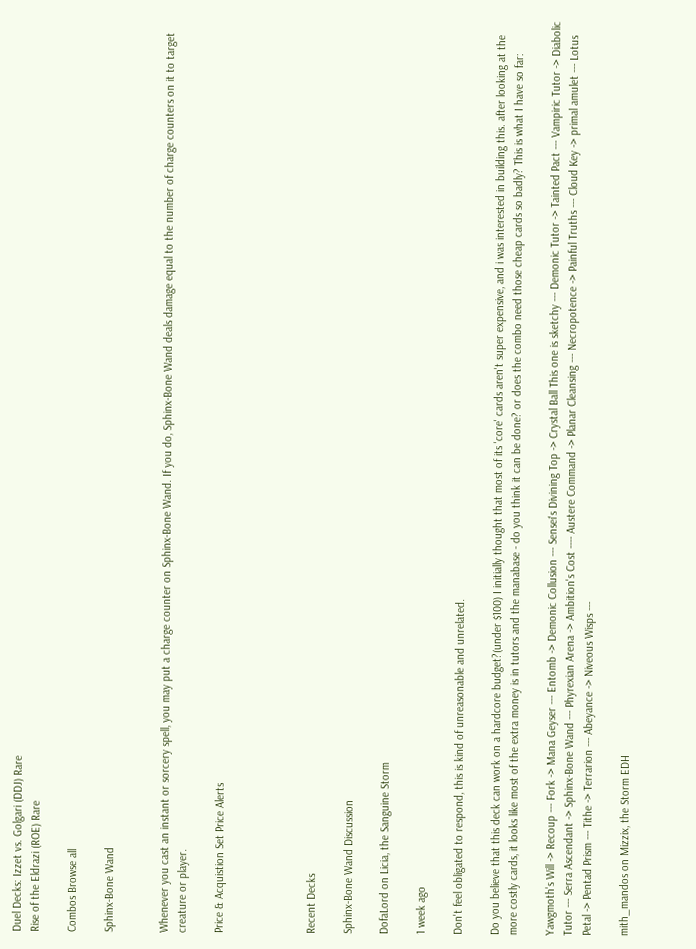Duel Decks: Izzet vs. Golgari (DDJ) Rare
Rise of the Eldrazi (ROE) Rare

Combos Browse all

Sphinx-Bone Wand


Whenever you cast an instant or sorcery spell, you may put a charge counter on Sphinx-Bone Wand. If you do, Sphinx-Bone Wand deals damage equal to the number of charge counters on it to target creature or player.

Price & Acquistion Set Price Alerts




Recent Decks

Sphinx-Bone Wand Discussion

DofaLord on Licia, the Sanguine Storm

1 week ago

Don't feel obligated to respond, this is kind of unreasonable and unrelated.

Do you believe that this deck can work on a hardcore budget?(under $100) I initially thought that most of its 'core' cards aren't super expensive, and i was interested in building this. after looking at the more costly cards, it looks like most of the extra money is in tutors and the manabase - do you think it can be done? or does the combo need those cheap cards so badly? This is what I have so far:

Yawgmoth's Will -> Recoup --- Fork -> Mana Geyser --- Entomb -> Demonic Collusion --- Sensei's Divining Top -> Crystal Ball This one is sketchy --- Demonic Tutor -> Tainted Pact --- Vampiric Tutor -> Diabolic Tutor --- Serra Ascendant -> Sphinx-Bone Wand --- Phyrexian Arena -> Ambition's Cost ---- Austere Command -> Planar Cleansing --- Necropotence -> Painful Truths --- Cloud Key -> primal amulet --- Lotus Petal -> Pentad Prism --- Tithe -> Terrarion --- Abeyance -> Niveous Wisps ---

mith_mandos on Mizzix, the Storm EDH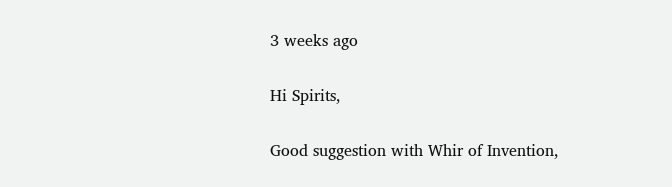3 weeks ago

Hi Spirits,

Good suggestion with Whir of Invention,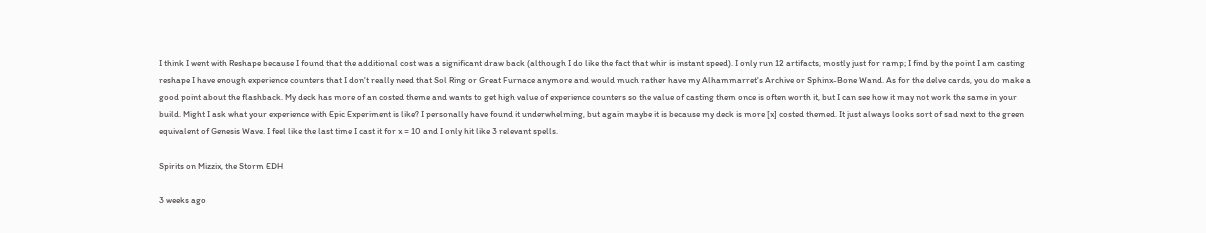I think I went with Reshape because I found that the additional cost was a significant draw back (although I do like the fact that whir is instant speed). I only run 12 artifacts, mostly just for ramp; I find by the point I am casting reshape I have enough experience counters that I don't really need that Sol Ring or Great Furnace anymore and would much rather have my Alhammarret's Archive or Sphinx-Bone Wand. As for the delve cards, you do make a good point about the flashback. My deck has more of an costed theme and wants to get high value of experience counters so the value of casting them once is often worth it, but I can see how it may not work the same in your build. Might I ask what your experience with Epic Experiment is like? I personally have found it underwhelming, but again maybe it is because my deck is more [x] costed themed. It just always looks sort of sad next to the green equivalent of Genesis Wave. I feel like the last time I cast it for x = 10 and I only hit like 3 relevant spells.

Spirits on Mizzix, the Storm EDH

3 weeks ago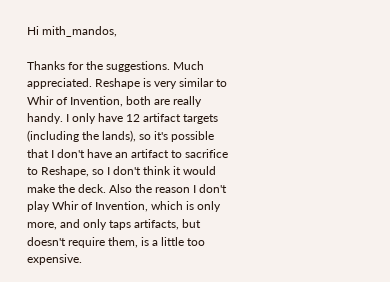Hi mith_mandos,

Thanks for the suggestions. Much appreciated. Reshape is very similar to Whir of Invention, both are really handy. I only have 12 artifact targets (including the lands), so it's possible that I don't have an artifact to sacrifice to Reshape, so I don't think it would make the deck. Also the reason I don't play Whir of Invention, which is only more, and only taps artifacts, but doesn't require them, is a little too expensive.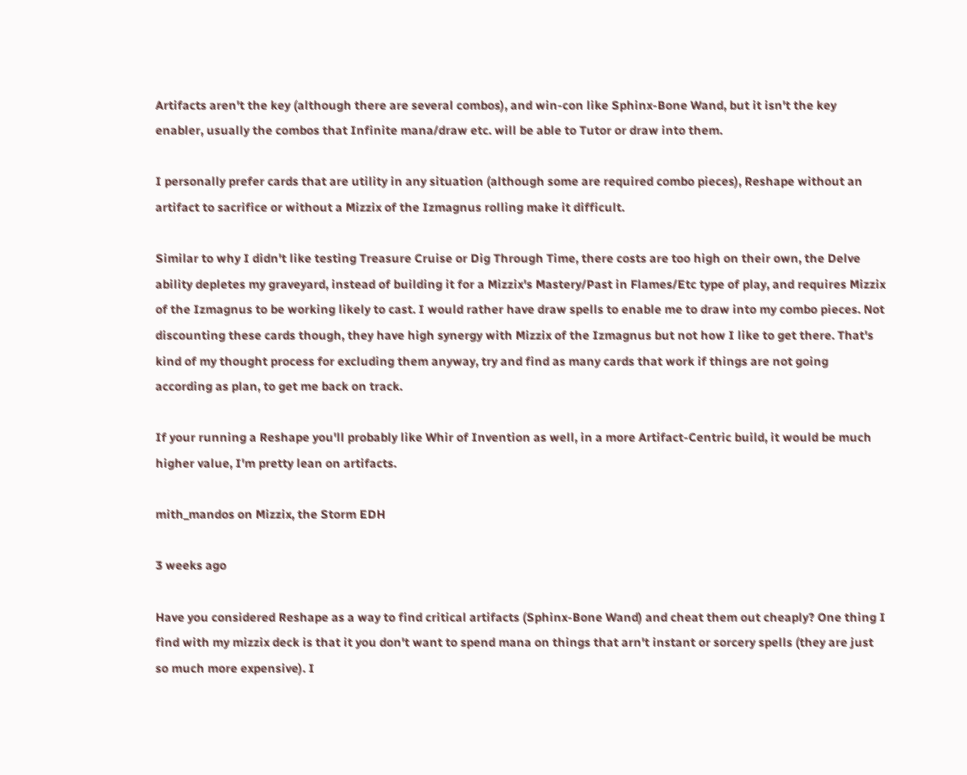Artifacts aren't the key (although there are several combos), and win-con like Sphinx-Bone Wand, but it isn't the key enabler, usually the combos that Infinite mana/draw etc. will be able to Tutor or draw into them.

I personally prefer cards that are utility in any situation (although some are required combo pieces), Reshape without an artifact to sacrifice or without a Mizzix of the Izmagnus rolling make it difficult.

Similar to why I didn't like testing Treasure Cruise or Dig Through Time, there costs are too high on their own, the Delve ability depletes my graveyard, instead of building it for a Mizzix's Mastery/Past in Flames/Etc type of play, and requires Mizzix of the Izmagnus to be working likely to cast. I would rather have draw spells to enable me to draw into my combo pieces. Not discounting these cards though, they have high synergy with Mizzix of the Izmagnus but not how I like to get there. That's kind of my thought process for excluding them anyway, try and find as many cards that work if things are not going according as plan, to get me back on track.

If your running a Reshape you'll probably like Whir of Invention as well, in a more Artifact-Centric build, it would be much higher value, I'm pretty lean on artifacts.

mith_mandos on Mizzix, the Storm EDH

3 weeks ago

Have you considered Reshape as a way to find critical artifacts (Sphinx-Bone Wand) and cheat them out cheaply? One thing I find with my mizzix deck is that it you don't want to spend mana on things that arn't instant or sorcery spells (they are just so much more expensive). I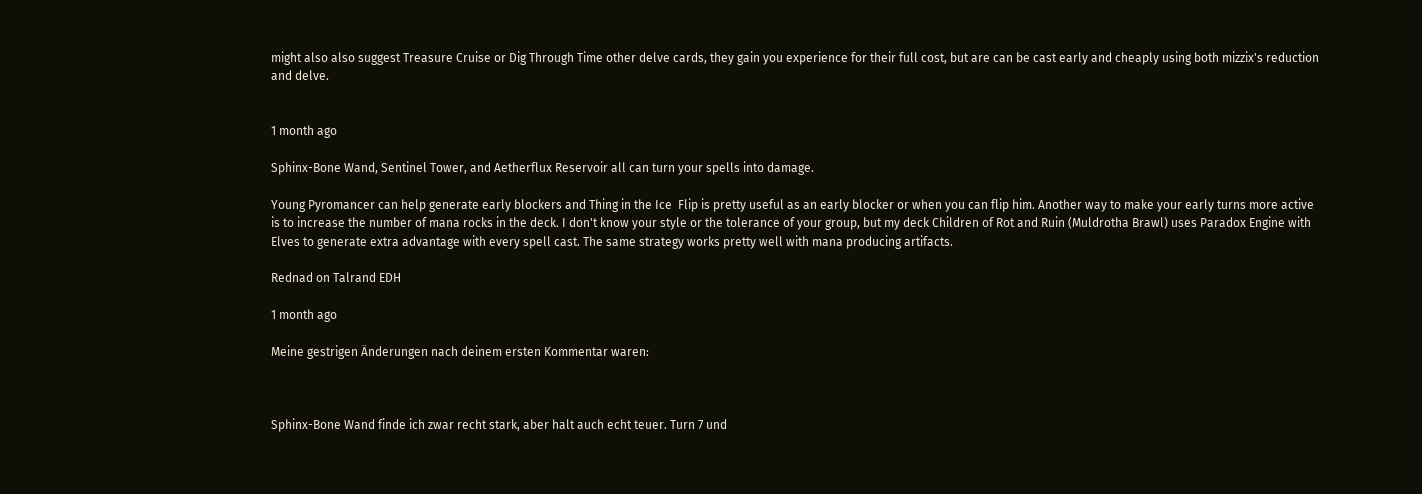might also also suggest Treasure Cruise or Dig Through Time other delve cards, they gain you experience for their full cost, but are can be cast early and cheaply using both mizzix's reduction and delve.


1 month ago

Sphinx-Bone Wand, Sentinel Tower, and Aetherflux Reservoir all can turn your spells into damage.

Young Pyromancer can help generate early blockers and Thing in the Ice  Flip is pretty useful as an early blocker or when you can flip him. Another way to make your early turns more active is to increase the number of mana rocks in the deck. I don't know your style or the tolerance of your group, but my deck Children of Rot and Ruin (Muldrotha Brawl) uses Paradox Engine with Elves to generate extra advantage with every spell cast. The same strategy works pretty well with mana producing artifacts.

Rednad on Talrand EDH

1 month ago

Meine gestrigen Änderungen nach deinem ersten Kommentar waren:



Sphinx-Bone Wand finde ich zwar recht stark, aber halt auch echt teuer. Turn 7 und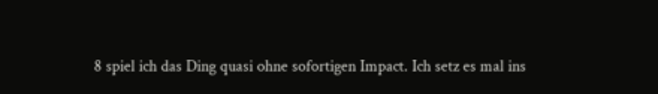8 spiel ich das Ding quasi ohne sofortigen Impact. Ich setz es mal ins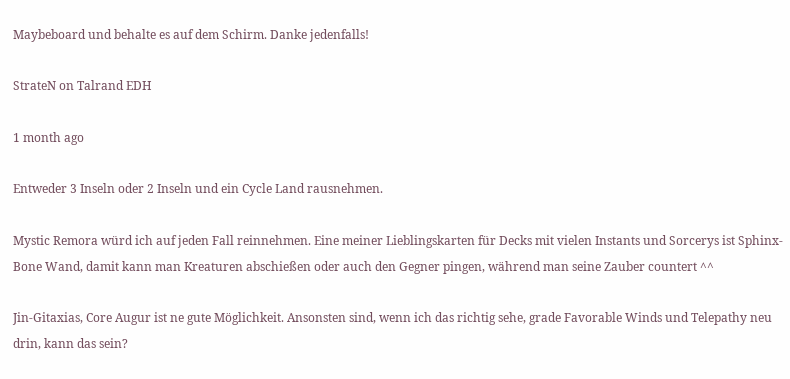Maybeboard und behalte es auf dem Schirm. Danke jedenfalls!

StrateN on Talrand EDH

1 month ago

Entweder 3 Inseln oder 2 Inseln und ein Cycle Land rausnehmen.

Mystic Remora würd ich auf jeden Fall reinnehmen. Eine meiner Lieblingskarten für Decks mit vielen Instants und Sorcerys ist Sphinx-Bone Wand, damit kann man Kreaturen abschießen oder auch den Gegner pingen, während man seine Zauber countert ^^

Jin-Gitaxias, Core Augur ist ne gute Möglichkeit. Ansonsten sind, wenn ich das richtig sehe, grade Favorable Winds und Telepathy neu drin, kann das sein?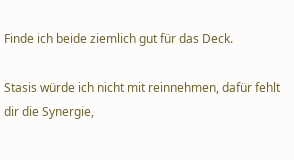Finde ich beide ziemlich gut für das Deck.

Stasis würde ich nicht mit reinnehmen, dafür fehlt dir die Synergie,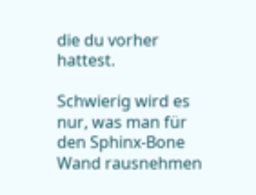die du vorher hattest.

Schwierig wird es nur, was man für den Sphinx-Bone Wand rausnehmen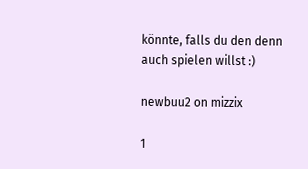könnte, falls du den denn auch spielen willst :)

newbuu2 on mizzix

1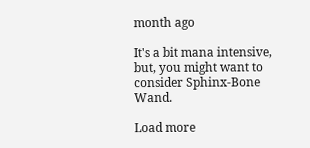month ago

It's a bit mana intensive, but, you might want to consider Sphinx-Bone Wand.

Load more